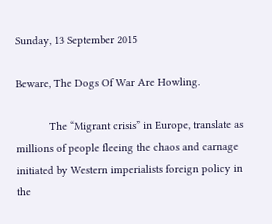Sunday, 13 September 2015

Beware, The Dogs Of War Are Howling.

           The “Migrant crisis” in Europe, translate as millions of people fleeing the chaos and carnage initiated by Western imperialists foreign policy in the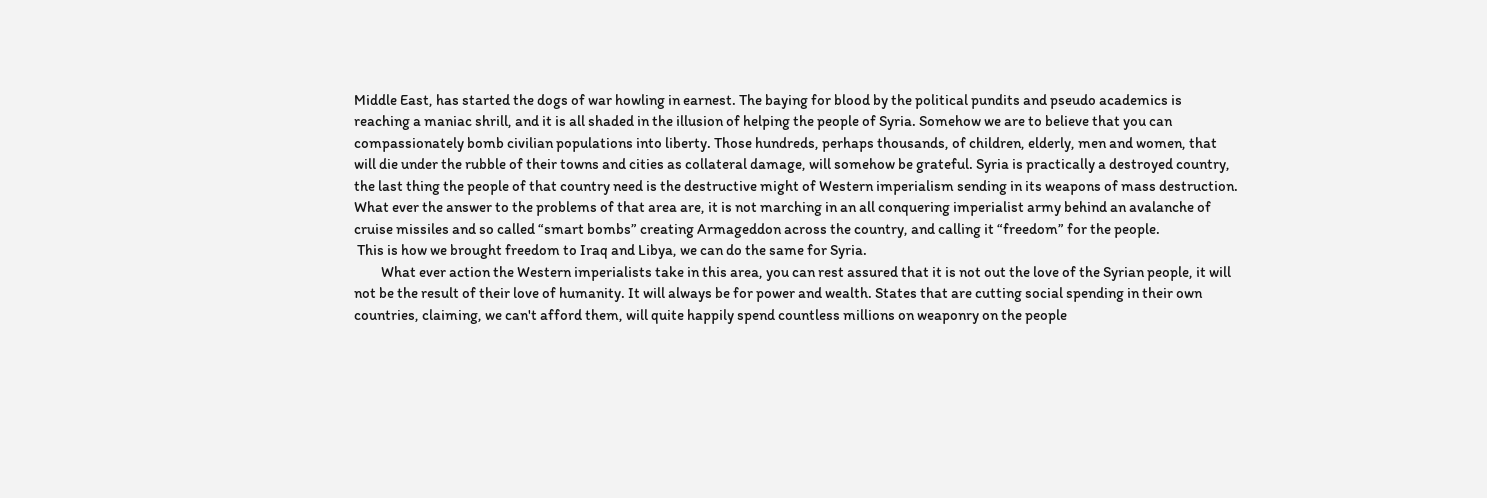Middle East, has started the dogs of war howling in earnest. The baying for blood by the political pundits and pseudo academics is reaching a maniac shrill, and it is all shaded in the illusion of helping the people of Syria. Somehow we are to believe that you can compassionately bomb civilian populations into liberty. Those hundreds, perhaps thousands, of children, elderly, men and women, that will die under the rubble of their towns and cities as collateral damage, will somehow be grateful. Syria is practically a destroyed country, the last thing the people of that country need is the destructive might of Western imperialism sending in its weapons of mass destruction. What ever the answer to the problems of that area are, it is not marching in an all conquering imperialist army behind an avalanche of cruise missiles and so called “smart bombs” creating Armageddon across the country, and calling it “freedom” for the people.
 This is how we brought freedom to Iraq and Libya, we can do the same for Syria.
         What ever action the Western imperialists take in this area, you can rest assured that it is not out the love of the Syrian people, it will not be the result of their love of humanity. It will always be for power and wealth. States that are cutting social spending in their own countries, claiming, we can't afford them, will quite happily spend countless millions on weaponry on the people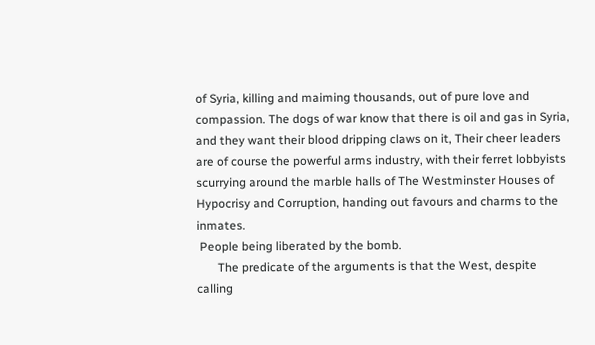of Syria, killing and maiming thousands, out of pure love and compassion. The dogs of war know that there is oil and gas in Syria, and they want their blood dripping claws on it, Their cheer leaders are of course the powerful arms industry, with their ferret lobbyists scurrying around the marble halls of The Westminster Houses of Hypocrisy and Corruption, handing out favours and charms to the inmates.
 People being liberated by the bomb.
       The predicate of the arguments is that the West, despite calling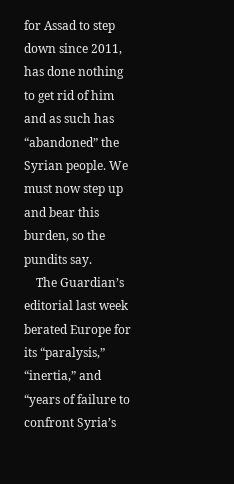for Assad to step down since 2011, has done nothing to get rid of him and as such has “abandoned” the Syrian people. We must now step up and bear this burden, so the pundits say.
    The Guardian’s editorial last week berated Europe for its “paralysis,” “inertia,” and “years of failure to confront Syria’s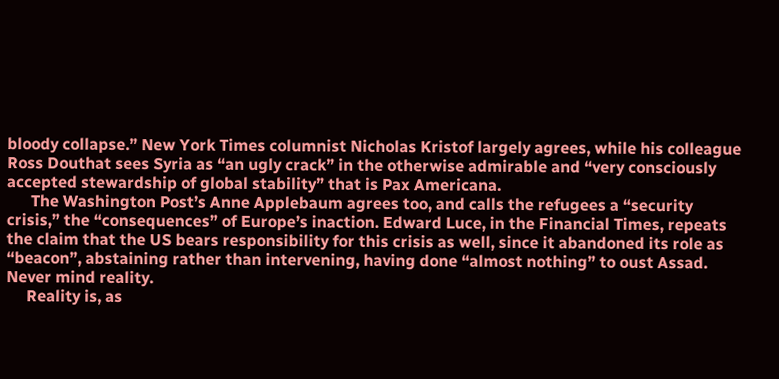bloody collapse.” New York Times columnist Nicholas Kristof largely agrees, while his colleague Ross Douthat sees Syria as “an ugly crack” in the otherwise admirable and “very consciously accepted stewardship of global stability” that is Pax Americana.
      The Washington Post’s Anne Applebaum agrees too, and calls the refugees a “security crisis,” the “consequences” of Europe’s inaction. Edward Luce, in the Financial Times, repeats the claim that the US bears responsibility for this crisis as well, since it abandoned its role as “beacon”, abstaining rather than intervening, having done “almost nothing” to oust Assad.
Never mind reality.
     Reality is, as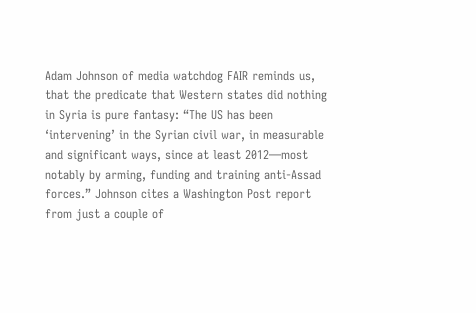Adam Johnson of media watchdog FAIR reminds us, that the predicate that Western states did nothing in Syria is pure fantasy: “The US has been ‘intervening’ in the Syrian civil war, in measurable and significant ways, since at least 2012—most notably by arming, funding and training anti-Assad forces.” Johnson cites a Washington Post report from just a couple of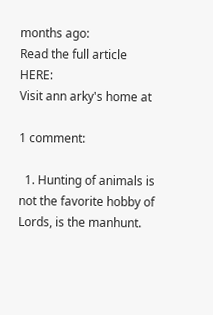months ago:
Read the full article HERE:
Visit ann arky's home at

1 comment:

  1. Hunting of animals is not the favorite hobby of Lords, is the manhunt.